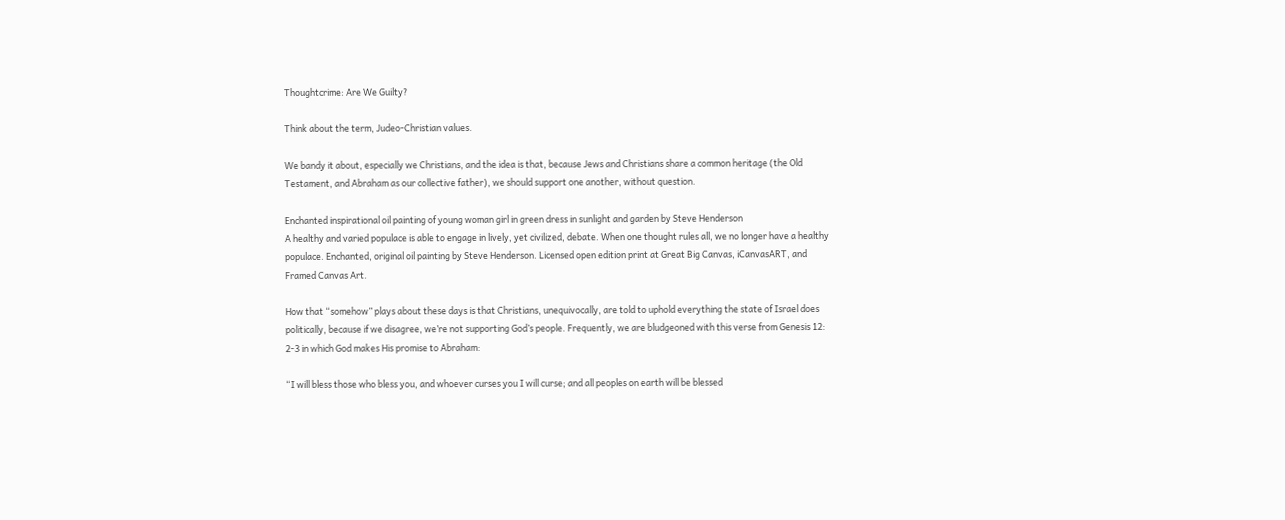Thoughtcrime: Are We Guilty?

Think about the term, Judeo-Christian values.

We bandy it about, especially we Christians, and the idea is that, because Jews and Christians share a common heritage (the Old Testament, and Abraham as our collective father), we should support one another, without question.

Enchanted inspirational oil painting of young woman girl in green dress in sunlight and garden by Steve Henderson
A healthy and varied populace is able to engage in lively, yet civilized, debate. When one thought rules all, we no longer have a healthy populace. Enchanted, original oil painting by Steve Henderson. Licensed open edition print at Great Big Canvas, iCanvasART, and Framed Canvas Art.

How that “somehow” plays about these days is that Christians, unequivocally, are told to uphold everything the state of Israel does politically, because if we disagree, we’re not supporting God’s people. Frequently, we are bludgeoned with this verse from Genesis 12: 2-3 in which God makes His promise to Abraham:

“I will bless those who bless you, and whoever curses you I will curse; and all peoples on earth will be blessed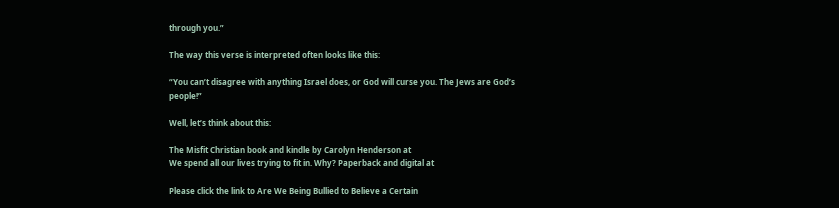through you.”

The way this verse is interpreted often looks like this:

“You can’t disagree with anything Israel does, or God will curse you. The Jews are God’s people!”

Well, let’s think about this:

The Misfit Christian book and kindle by Carolyn Henderson at
We spend all our lives trying to fit in. Why? Paperback and digital at

Please click the link to Are We Being Bullied to Believe a Certain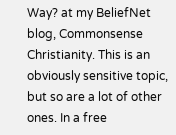Way? at my BeliefNet blog, Commonsense Christianity. This is an obviously sensitive topic, but so are a lot of other ones. In a free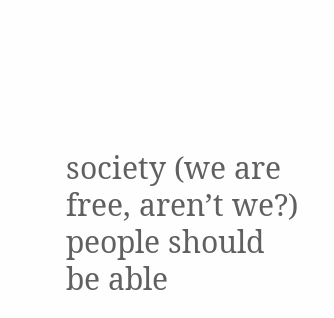society (we are free, aren’t we?) people should be able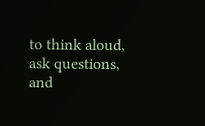to think aloud, ask questions, and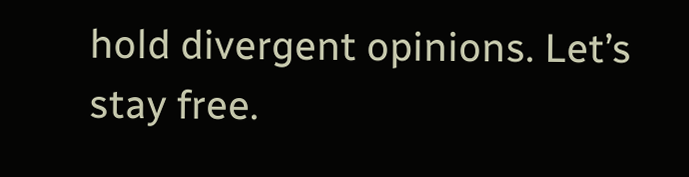hold divergent opinions. Let’s stay free.